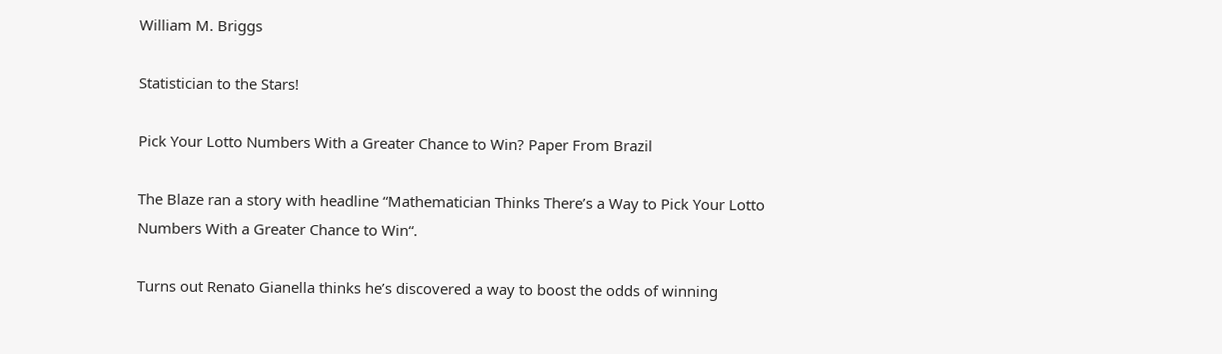William M. Briggs

Statistician to the Stars!

Pick Your Lotto Numbers With a Greater Chance to Win? Paper From Brazil

The Blaze ran a story with headline “Mathematician Thinks There’s a Way to Pick Your Lotto Numbers With a Greater Chance to Win“.

Turns out Renato Gianella thinks he’s discovered a way to boost the odds of winning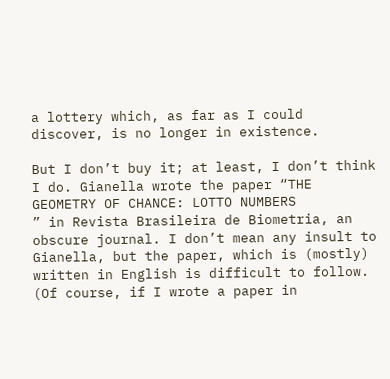a lottery which, as far as I could discover, is no longer in existence.

But I don’t buy it; at least, I don’t think I do. Gianella wrote the paper “THE GEOMETRY OF CHANCE: LOTTO NUMBERS
” in Revista Brasileira de Biometria, an obscure journal. I don’t mean any insult to Gianella, but the paper, which is (mostly) written in English is difficult to follow. (Of course, if I wrote a paper in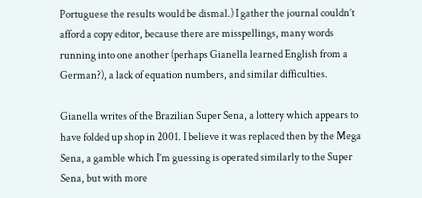Portuguese the results would be dismal.) I gather the journal couldn’t afford a copy editor, because there are misspellings, many words running into one another (perhaps Gianella learned English from a German?), a lack of equation numbers, and similar difficulties.

Gianella writes of the Brazilian Super Sena, a lottery which appears to have folded up shop in 2001. I believe it was replaced then by the Mega Sena, a gamble which I’m guessing is operated similarly to the Super Sena, but with more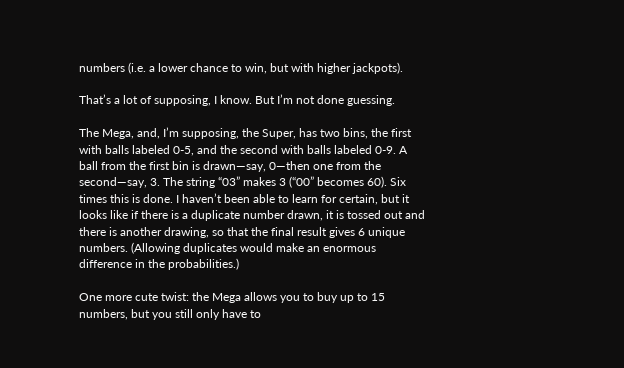numbers (i.e. a lower chance to win, but with higher jackpots).

That’s a lot of supposing, I know. But I’m not done guessing.

The Mega, and, I’m supposing, the Super, has two bins, the first with balls labeled 0-5, and the second with balls labeled 0-9. A ball from the first bin is drawn—say, 0—then one from the second—say, 3. The string “03” makes 3 (“00” becomes 60). Six times this is done. I haven’t been able to learn for certain, but it looks like if there is a duplicate number drawn, it is tossed out and there is another drawing, so that the final result gives 6 unique numbers. (Allowing duplicates would make an enormous difference in the probabilities.)

One more cute twist: the Mega allows you to buy up to 15 numbers, but you still only have to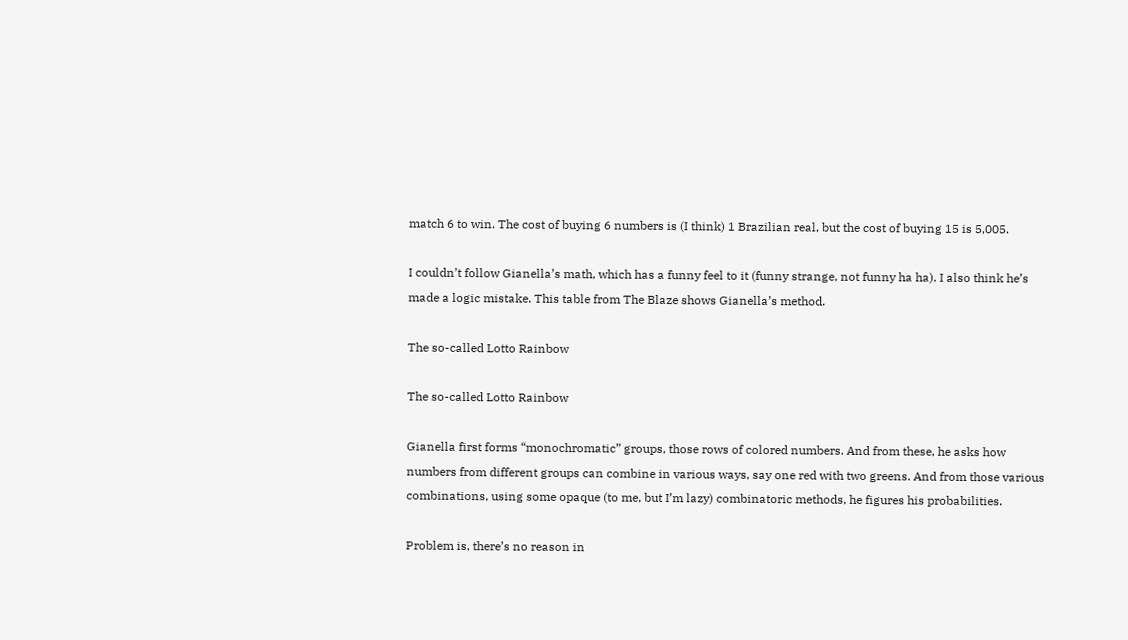match 6 to win. The cost of buying 6 numbers is (I think) 1 Brazilian real, but the cost of buying 15 is 5,005.

I couldn’t follow Gianella’s math, which has a funny feel to it (funny strange, not funny ha ha). I also think he’s made a logic mistake. This table from The Blaze shows Gianella’s method.

The so-called Lotto Rainbow

The so-called Lotto Rainbow

Gianella first forms “monochromatic” groups, those rows of colored numbers. And from these, he asks how numbers from different groups can combine in various ways, say one red with two greens. And from those various combinations, using some opaque (to me, but I’m lazy) combinatoric methods, he figures his probabilities.

Problem is, there’s no reason in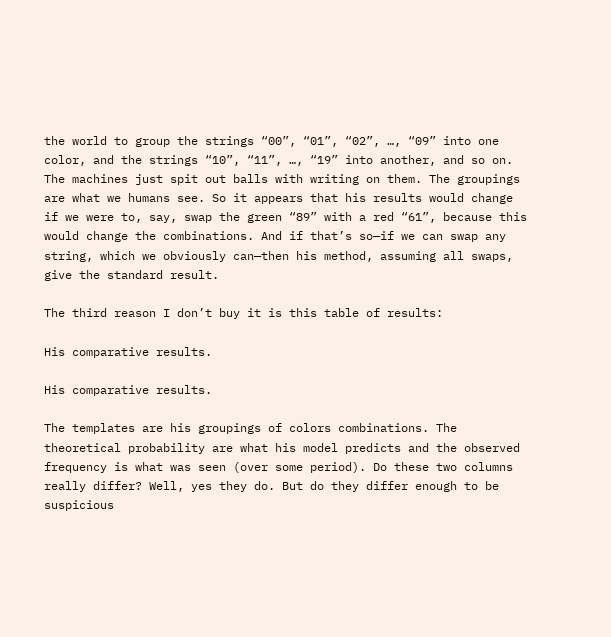the world to group the strings “00”, “01”, “02”, …, “09” into one color, and the strings “10”, “11”, …, “19” into another, and so on. The machines just spit out balls with writing on them. The groupings are what we humans see. So it appears that his results would change if we were to, say, swap the green “89” with a red “61”, because this would change the combinations. And if that’s so—if we can swap any string, which we obviously can—then his method, assuming all swaps, give the standard result.

The third reason I don’t buy it is this table of results:

His comparative results.

His comparative results.

The templates are his groupings of colors combinations. The theoretical probability are what his model predicts and the observed frequency is what was seen (over some period). Do these two columns really differ? Well, yes they do. But do they differ enough to be suspicious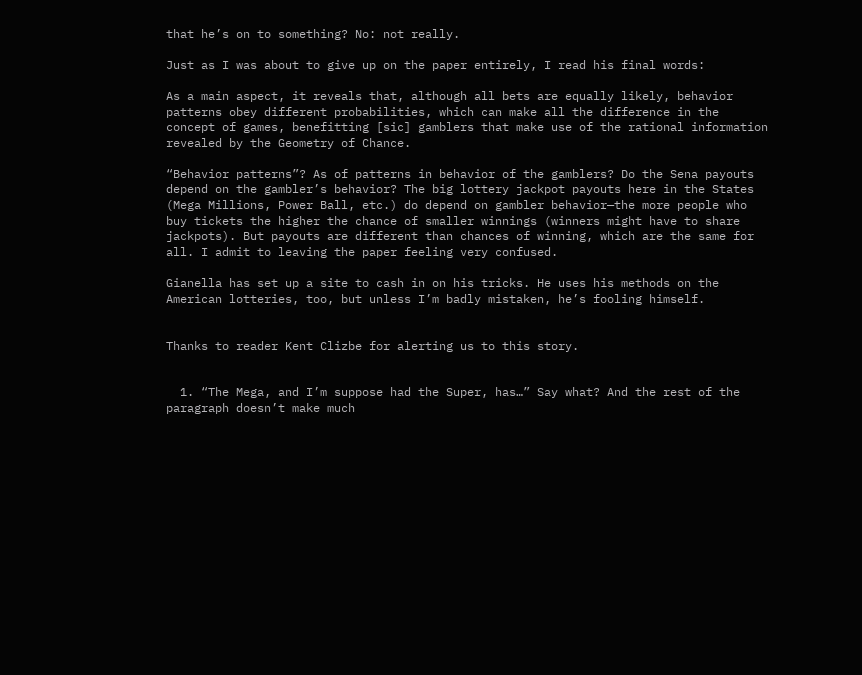that he’s on to something? No: not really.

Just as I was about to give up on the paper entirely, I read his final words:

As a main aspect, it reveals that, although all bets are equally likely, behavior patterns obey different probabilities, which can make all the difference in the concept of games, benefitting [sic] gamblers that make use of the rational information revealed by the Geometry of Chance.

“Behavior patterns”? As of patterns in behavior of the gamblers? Do the Sena payouts depend on the gambler’s behavior? The big lottery jackpot payouts here in the States (Mega Millions, Power Ball, etc.) do depend on gambler behavior—the more people who buy tickets the higher the chance of smaller winnings (winners might have to share jackpots). But payouts are different than chances of winning, which are the same for all. I admit to leaving the paper feeling very confused.

Gianella has set up a site to cash in on his tricks. He uses his methods on the American lotteries, too, but unless I’m badly mistaken, he’s fooling himself.


Thanks to reader Kent Clizbe for alerting us to this story.


  1. “The Mega, and I’m suppose had the Super, has…” Say what? And the rest of the paragraph doesn’t make much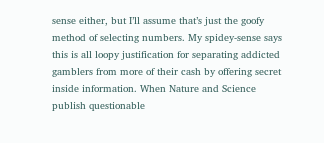sense either, but I’ll assume that’s just the goofy method of selecting numbers. My spidey-sense says this is all loopy justification for separating addicted gamblers from more of their cash by offering secret inside information. When Nature and Science publish questionable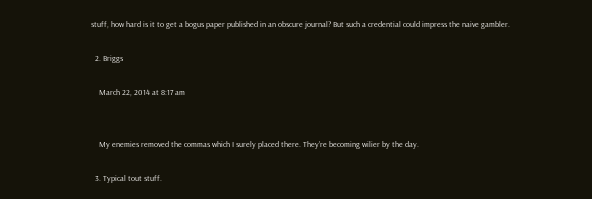stuff, how hard is it to get a bogus paper published in an obscure journal? But such a credential could impress the naive gambler.

  2. Briggs

    March 22, 2014 at 8:17 am


    My enemies removed the commas which I surely placed there. They’re becoming wilier by the day.

  3. Typical tout stuff.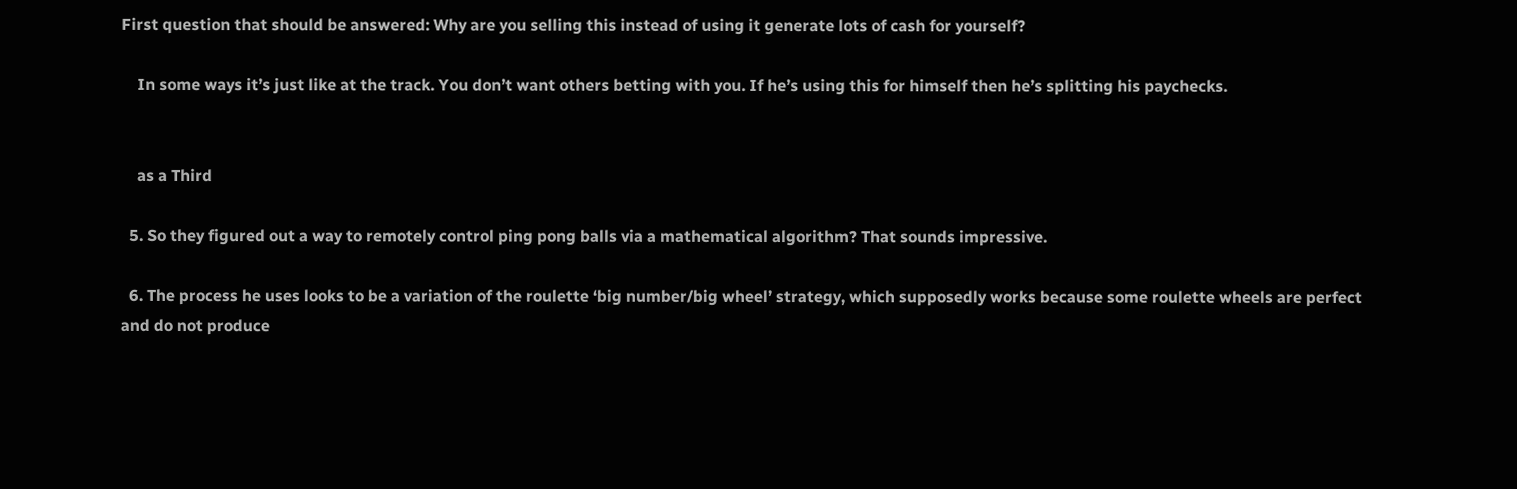First question that should be answered: Why are you selling this instead of using it generate lots of cash for yourself?

    In some ways it’s just like at the track. You don’t want others betting with you. If he’s using this for himself then he’s splitting his paychecks.


    as a Third

  5. So they figured out a way to remotely control ping pong balls via a mathematical algorithm? That sounds impressive.

  6. The process he uses looks to be a variation of the roulette ‘big number/big wheel’ strategy, which supposedly works because some roulette wheels are perfect and do not produce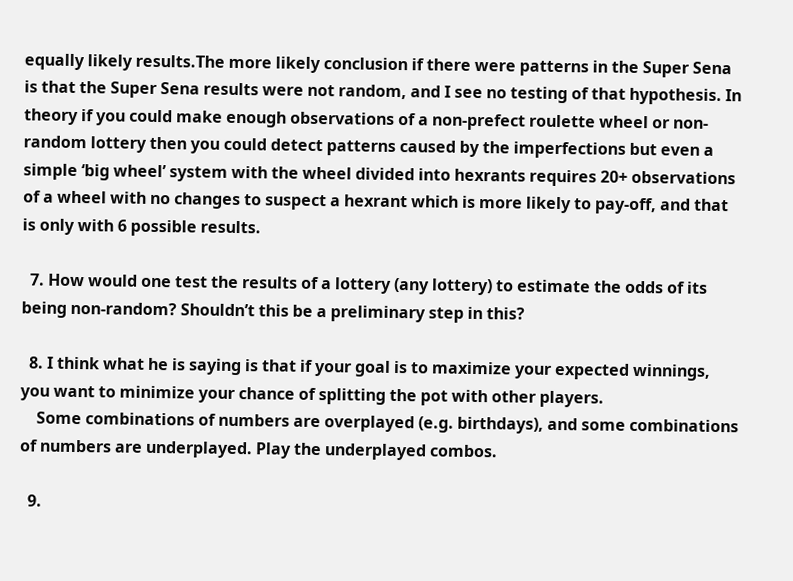equally likely results.The more likely conclusion if there were patterns in the Super Sena is that the Super Sena results were not random, and I see no testing of that hypothesis. In theory if you could make enough observations of a non-prefect roulette wheel or non-random lottery then you could detect patterns caused by the imperfections but even a simple ‘big wheel’ system with the wheel divided into hexrants requires 20+ observations of a wheel with no changes to suspect a hexrant which is more likely to pay-off, and that is only with 6 possible results.

  7. How would one test the results of a lottery (any lottery) to estimate the odds of its being non-random? Shouldn’t this be a preliminary step in this?

  8. I think what he is saying is that if your goal is to maximize your expected winnings, you want to minimize your chance of splitting the pot with other players.
    Some combinations of numbers are overplayed (e.g. birthdays), and some combinations of numbers are underplayed. Play the underplayed combos.

  9.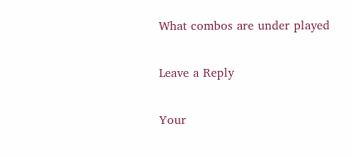What combos are under played

Leave a Reply

Your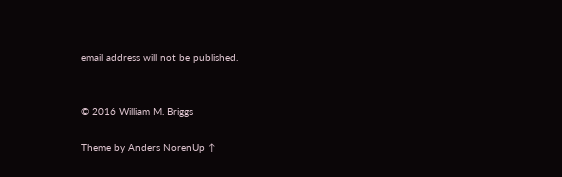email address will not be published.


© 2016 William M. Briggs

Theme by Anders NorenUp ↑